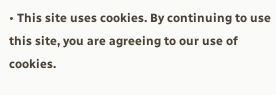• This site uses cookies. By continuing to use this site, you are agreeing to our use of cookies.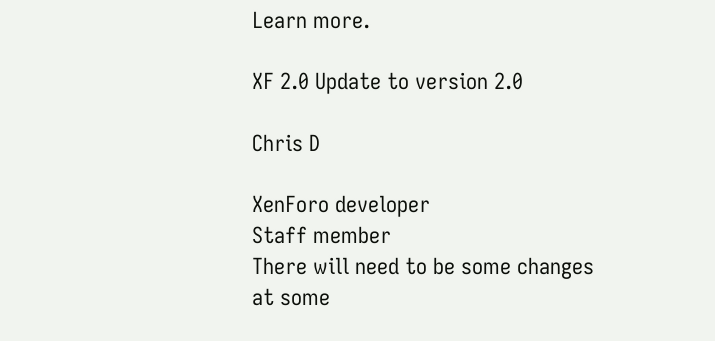Learn more.

XF 2.0 Update to version 2.0

Chris D

XenForo developer
Staff member
There will need to be some changes at some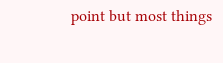point but most things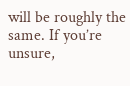will be roughly the same. If you’re unsure,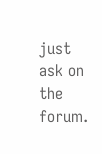just ask on the forum.